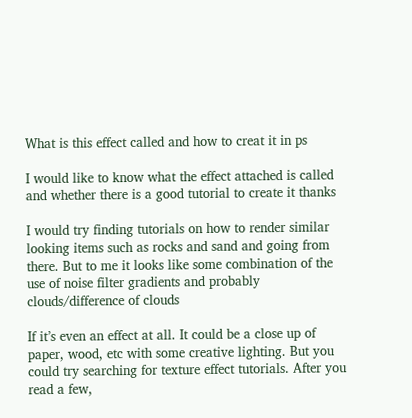What is this effect called and how to creat it in ps

I would like to know what the effect attached is called and whether there is a good tutorial to create it thanks

I would try finding tutorials on how to render similar looking items such as rocks and sand and going from there. But to me it looks like some combination of the use of noise filter gradients and probably clouds/difference of clouds

If it’s even an effect at all. It could be a close up of paper, wood, etc with some creative lighting. But you could try searching for texture effect tutorials. After you read a few,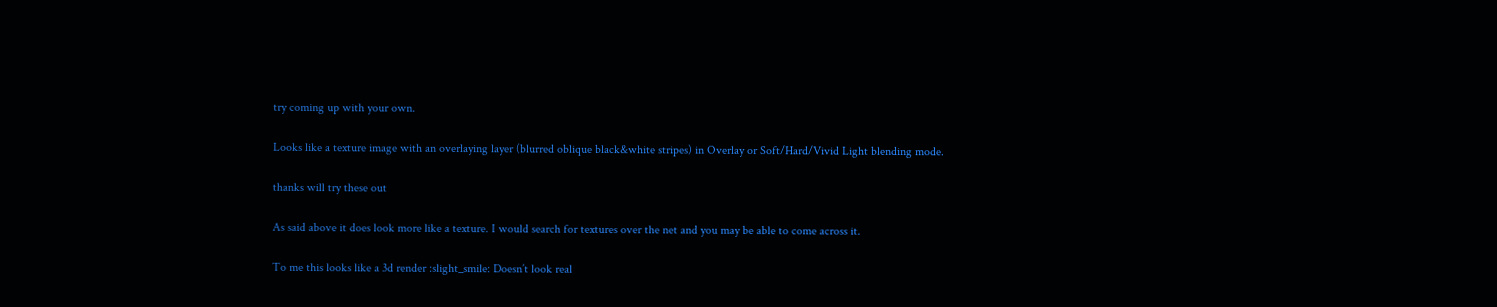try coming up with your own.

Looks like a texture image with an overlaying layer (blurred oblique black&white stripes) in Overlay or Soft/Hard/Vivid Light blending mode.

thanks will try these out

As said above it does look more like a texture. I would search for textures over the net and you may be able to come across it.

To me this looks like a 3d render :slight_smile: Doesn’t look real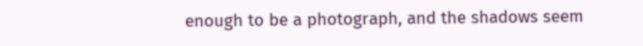enough to be a photograph, and the shadows seem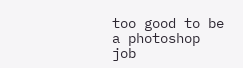too good to be a photoshop job